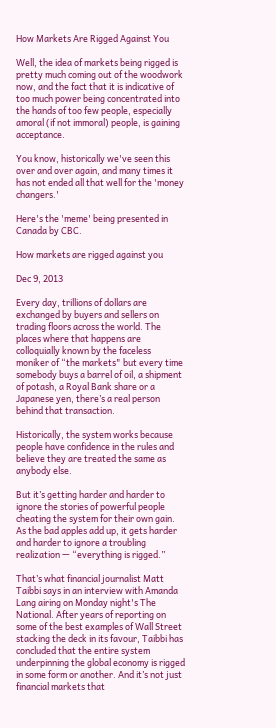How Markets Are Rigged Against You

Well, the idea of markets being rigged is pretty much coming out of the woodwork now, and the fact that it is indicative of too much power being concentrated into the hands of too few people, especially amoral (if not immoral) people, is gaining acceptance.

You know, historically we've seen this over and over again, and many times it has not ended all that well for the 'money changers.'

Here's the 'meme' being presented in Canada by CBC.

How markets are rigged against you

Dec 9, 2013

Every day, trillions of dollars are exchanged by buyers and sellers on trading floors across the world. The places where that happens are colloquially known by the faceless moniker of “the markets" but every time somebody buys a barrel of oil, a shipment of potash, a Royal Bank share or a Japanese yen, there’s a real person behind that transaction.

Historically, the system works because people have confidence in the rules and believe they are treated the same as anybody else.

But it’s getting harder and harder to ignore the stories of powerful people cheating the system for their own gain. As the bad apples add up, it gets harder and harder to ignore a troubling realization — “everything is rigged.”

That’s what financial journalist Matt Taibbi says in an interview with Amanda Lang airing on Monday night's The National. After years of reporting on some of the best examples of Wall Street stacking the deck in its favour, Taibbi has concluded that the entire system underpinning the global economy is rigged in some form or another. And it’s not just financial markets that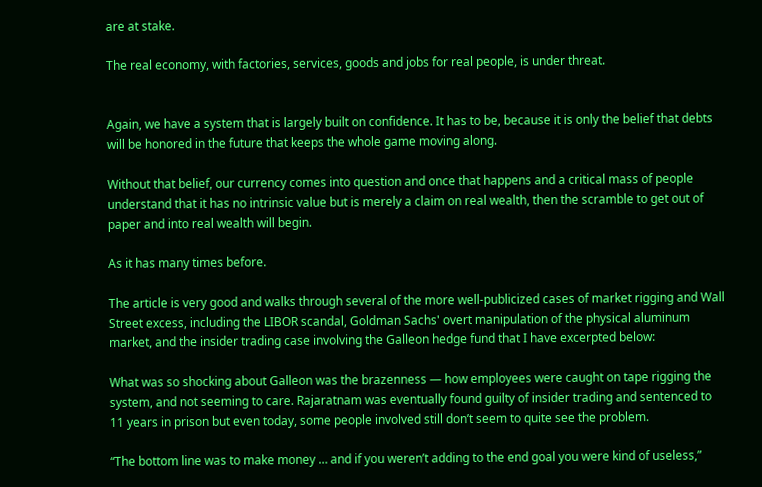are at stake.

The real economy, with factories, services, goods and jobs for real people, is under threat.


Again, we have a system that is largely built on confidence. It has to be, because it is only the belief that debts will be honored in the future that keeps the whole game moving along.

Without that belief, our currency comes into question and once that happens and a critical mass of people understand that it has no intrinsic value but is merely a claim on real wealth, then the scramble to get out of paper and into real wealth will begin.

As it has many times before.

The article is very good and walks through several of the more well-publicized cases of market rigging and Wall Street excess, including the LIBOR scandal, Goldman Sachs' overt manipulation of the physical aluminum market, and the insider trading case involving the Galleon hedge fund that I have excerpted below:

What was so shocking about Galleon was the brazenness — how employees were caught on tape rigging the system, and not seeming to care. Rajaratnam was eventually found guilty of insider trading and sentenced to 11 years in prison but even today, some people involved still don’t seem to quite see the problem.

“The bottom line was to make money … and if you weren’t adding to the end goal you were kind of useless,”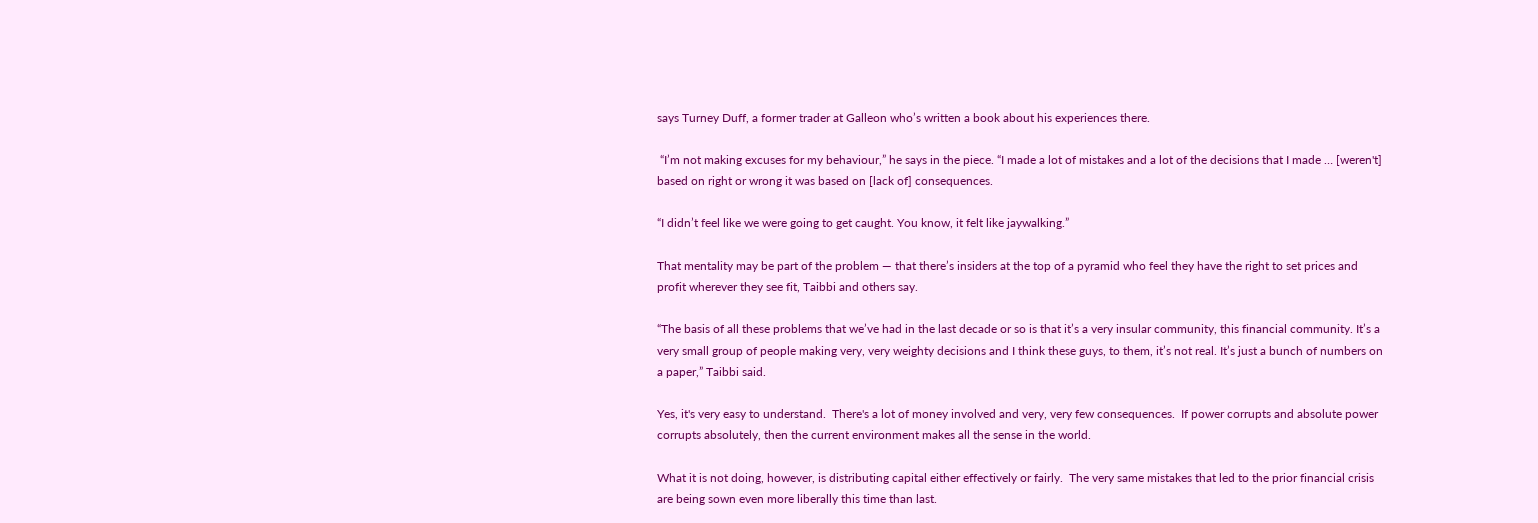says Turney Duff, a former trader at Galleon who’s written a book about his experiences there.

 “I’m not making excuses for my behaviour,” he says in the piece. “I made a lot of mistakes and a lot of the decisions that I made … [weren't] based on right or wrong it was based on [lack of] consequences.

“I didn’t feel like we were going to get caught. You know, it felt like jaywalking.”

That mentality may be part of the problem — that there’s insiders at the top of a pyramid who feel they have the right to set prices and profit wherever they see fit, Taibbi and others say.

“The basis of all these problems that we’ve had in the last decade or so is that it’s a very insular community, this financial community. It’s a very small group of people making very, very weighty decisions and I think these guys, to them, it’s not real. It’s just a bunch of numbers on a paper,” Taibbi said.

Yes, it's very easy to understand.  There's a lot of money involved and very, very few consequences.  If power corrupts and absolute power corrupts absolutely, then the current environment makes all the sense in the world.

What it is not doing, however, is distributing capital either effectively or fairly.  The very same mistakes that led to the prior financial crisis are being sown even more liberally this time than last.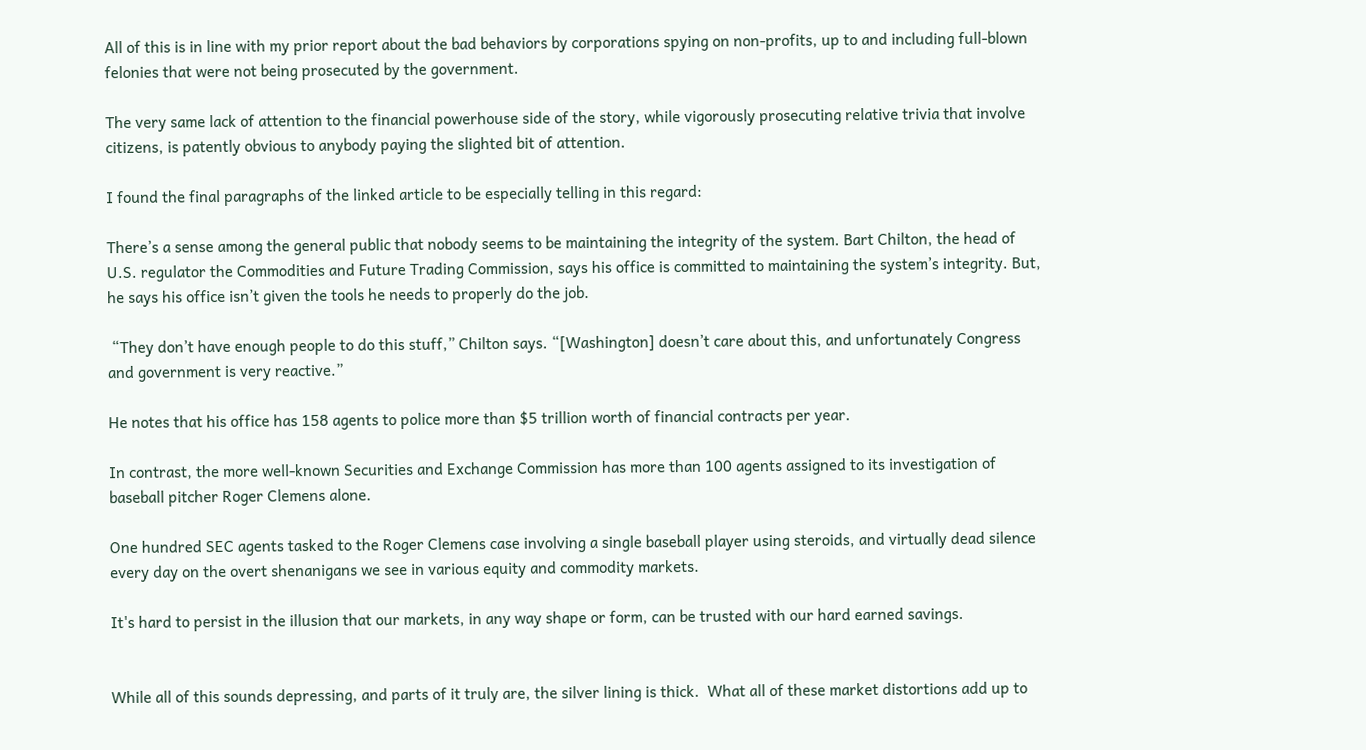All of this is in line with my prior report about the bad behaviors by corporations spying on non-profits, up to and including full-blown felonies that were not being prosecuted by the government.

The very same lack of attention to the financial powerhouse side of the story, while vigorously prosecuting relative trivia that involve citizens, is patently obvious to anybody paying the slighted bit of attention.

I found the final paragraphs of the linked article to be especially telling in this regard:

There’s a sense among the general public that nobody seems to be maintaining the integrity of the system. Bart Chilton, the head of U.S. regulator the Commodities and Future Trading Commission, says his office is committed to maintaining the system’s integrity. But, he says his office isn’t given the tools he needs to properly do the job.

 “They don’t have enough people to do this stuff,” Chilton says. “[Washington] doesn’t care about this, and unfortunately Congress and government is very reactive.”

He notes that his office has 158 agents to police more than $5 trillion worth of financial contracts per year.

In contrast, the more well-known Securities and Exchange Commission has more than 100 agents assigned to its investigation of baseball pitcher Roger Clemens alone.

One hundred SEC agents tasked to the Roger Clemens case involving a single baseball player using steroids, and virtually dead silence every day on the overt shenanigans we see in various equity and commodity markets.

It's hard to persist in the illusion that our markets, in any way shape or form, can be trusted with our hard earned savings.


While all of this sounds depressing, and parts of it truly are, the silver lining is thick.  What all of these market distortions add up to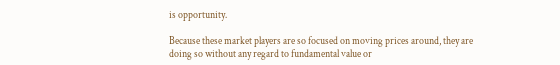is opportunity.

Because these market players are so focused on moving prices around, they are doing so without any regard to fundamental value or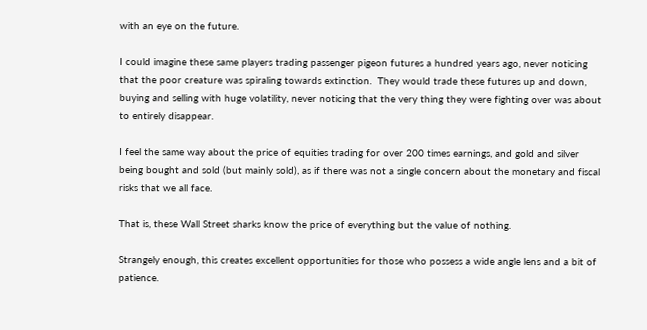with an eye on the future.

I could imagine these same players trading passenger pigeon futures a hundred years ago, never noticing that the poor creature was spiraling towards extinction.  They would trade these futures up and down, buying and selling with huge volatility, never noticing that the very thing they were fighting over was about to entirely disappear.

I feel the same way about the price of equities trading for over 200 times earnings, and gold and silver being bought and sold (but mainly sold), as if there was not a single concern about the monetary and fiscal risks that we all face.

That is, these Wall Street sharks know the price of everything but the value of nothing.

Strangely enough, this creates excellent opportunities for those who possess a wide angle lens and a bit of patience.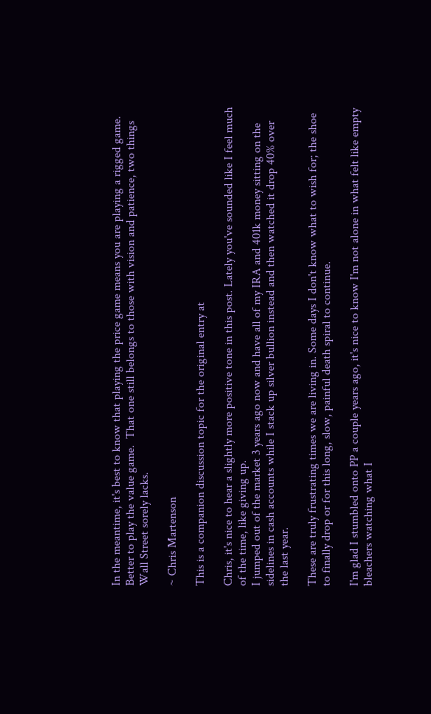In the meantime, it's best to know that playing the price game means you are playing a rigged game.  Better to play the value game.  That one still belongs to those with vision and patience, two things Wall Street sorely lacks.

~ Chris Martenson

This is a companion discussion topic for the original entry at

Chris, it's nice to hear a slightly more positive tone in this post. Lately you've sounded like I feel much of the time, like giving up.
I jumped out of the market 3 years ago now and have all of my IRA and 401k money sitting on the sidelines in cash accounts while I stack up silver bullion instead and then watched it drop 40% over the last year.

These are truly frustrating times we are living in. Some days I don't know what to wish for; the shoe to finally drop or for this long, slow, painful death spiral to continue.

I'm glad I stumbled onto PP a couple years ago, it's nice to know I'm not alone in what felt like empty bleachers watching what I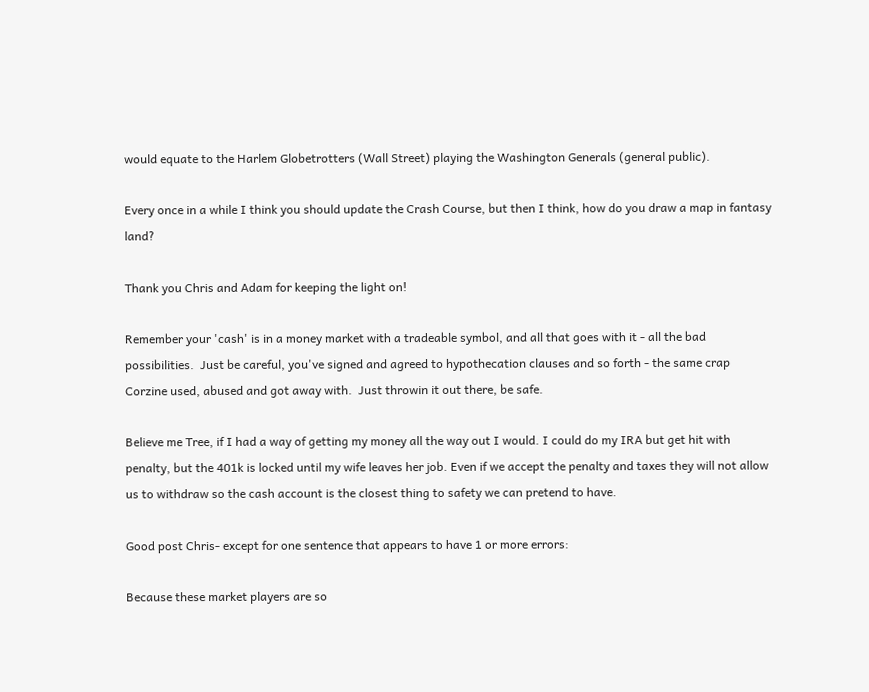would equate to the Harlem Globetrotters (Wall Street) playing the Washington Generals (general public).

Every once in a while I think you should update the Crash Course, but then I think, how do you draw a map in fantasy land?

Thank you Chris and Adam for keeping the light on!

Remember your 'cash' is in a money market with a tradeable symbol, and all that goes with it - all the bad possibilities.  Just be careful, you've signed and agreed to hypothecation clauses and so forth - the same crap Corzine used, abused and got away with.  Just throwin it out there, be safe.

Believe me Tree, if I had a way of getting my money all the way out I would. I could do my IRA but get hit with penalty, but the 401k is locked until my wife leaves her job. Even if we accept the penalty and taxes they will not allow us to withdraw so the cash account is the closest thing to safety we can pretend to have.

Good post Chris- except for one sentence that appears to have 1 or more errors:

Because these market players are so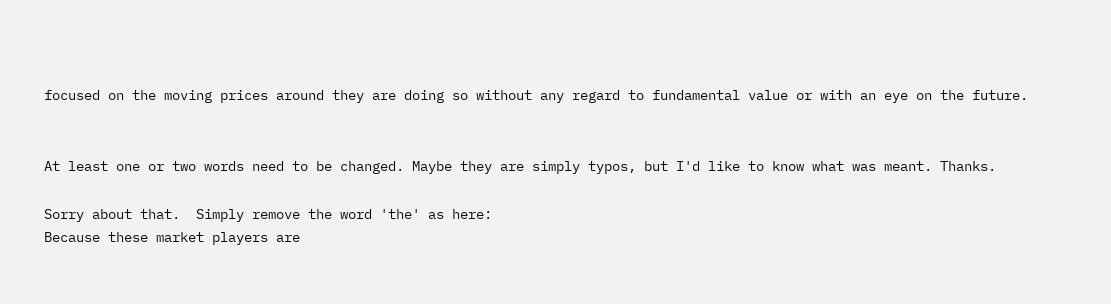focused on the moving prices around they are doing so without any regard to fundamental value or with an eye on the future.


At least one or two words need to be changed. Maybe they are simply typos, but I'd like to know what was meant. Thanks.

Sorry about that.  Simply remove the word 'the' as here:
Because these market players are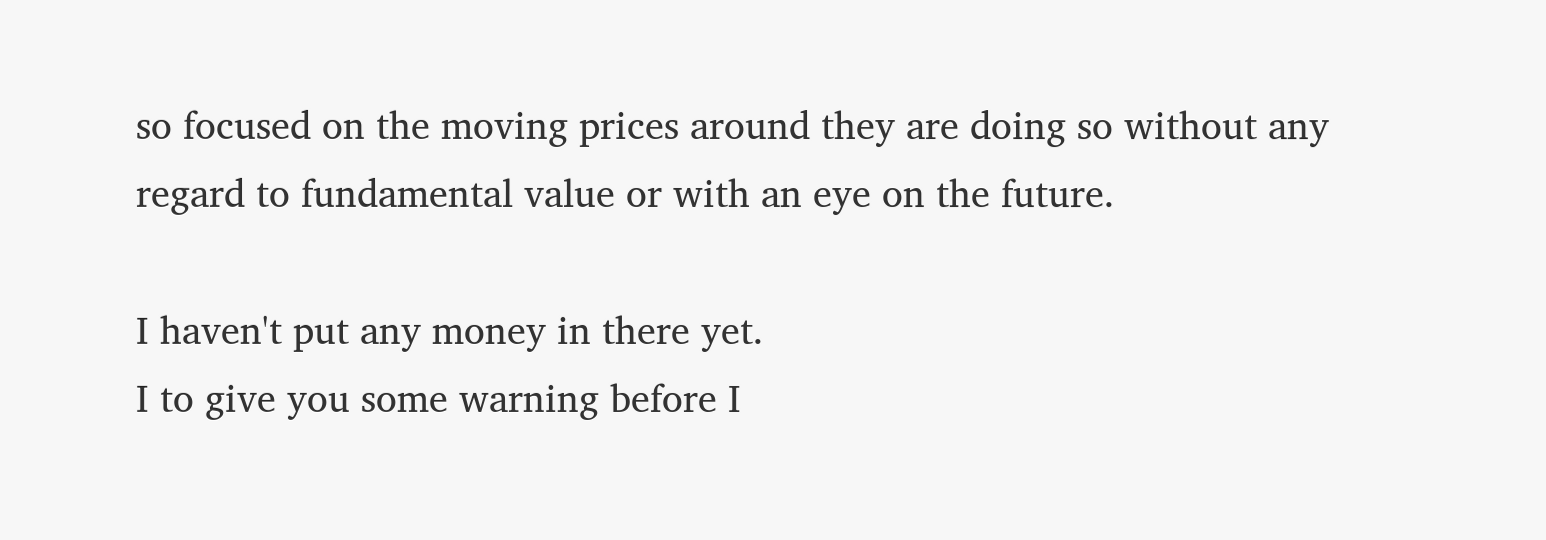so focused on the moving prices around they are doing so without any regard to fundamental value or with an eye on the future.

I haven't put any money in there yet.
I to give you some warning before I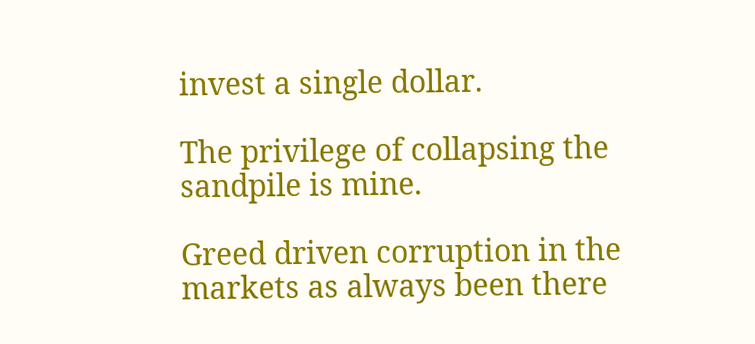invest a single dollar.

The privilege of collapsing the sandpile is mine.

Greed driven corruption in the markets as always been there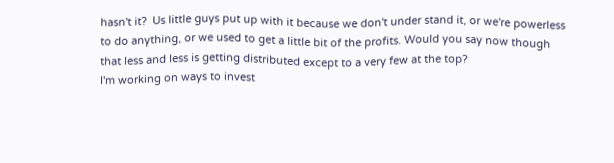hasn't it?  Us little guys put up with it because we don't under stand it, or we're powerless to do anything, or we used to get a little bit of the profits. Would you say now though that less and less is getting distributed except to a very few at the top?
I'm working on ways to invest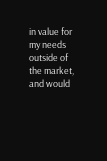in value for my needs outside of the market, and would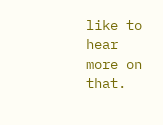like to hear more on that.